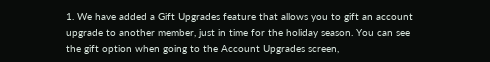1. We have added a Gift Upgrades feature that allows you to gift an account upgrade to another member, just in time for the holiday season. You can see the gift option when going to the Account Upgrades screen,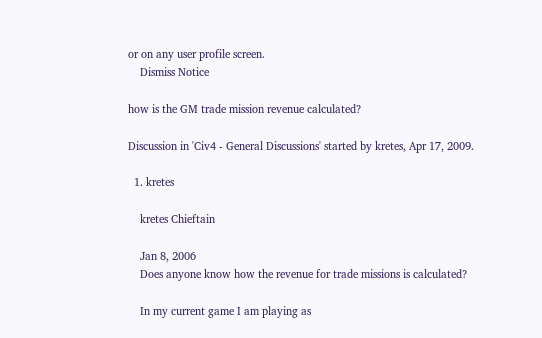or on any user profile screen.
    Dismiss Notice

how is the GM trade mission revenue calculated?

Discussion in 'Civ4 - General Discussions' started by kretes, Apr 17, 2009.

  1. kretes

    kretes Chieftain

    Jan 8, 2006
    Does anyone know how the revenue for trade missions is calculated?

    In my current game I am playing as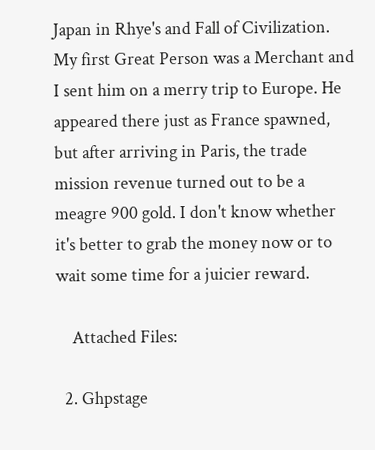Japan in Rhye's and Fall of Civilization. My first Great Person was a Merchant and I sent him on a merry trip to Europe. He appeared there just as France spawned, but after arriving in Paris, the trade mission revenue turned out to be a meagre 900 gold. I don't know whether it's better to grab the money now or to wait some time for a juicier reward.

    Attached Files:

  2. Ghpstage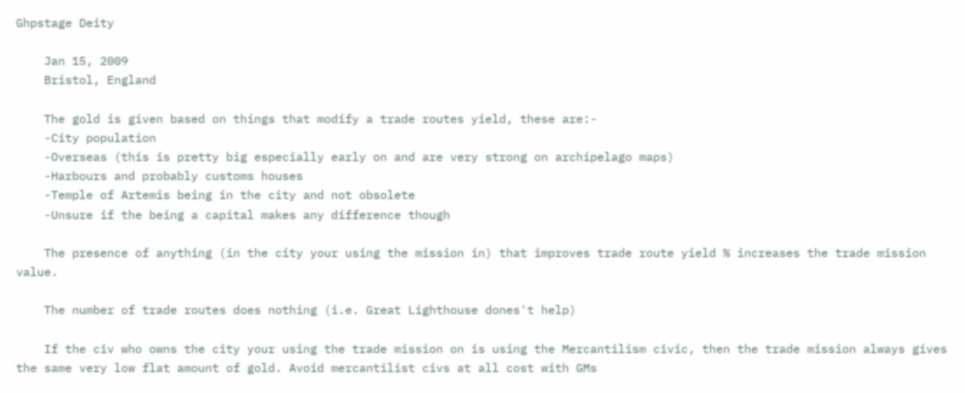Ghpstage Deity

    Jan 15, 2009
    Bristol, England

    The gold is given based on things that modify a trade routes yield, these are:-
    -City population
    -Overseas (this is pretty big especially early on and are very strong on archipelago maps)
    -Harbours and probably customs houses
    -Temple of Artemis being in the city and not obsolete
    -Unsure if the being a capital makes any difference though

    The presence of anything (in the city your using the mission in) that improves trade route yield % increases the trade mission value.

    The number of trade routes does nothing (i.e. Great Lighthouse dones't help)

    If the civ who owns the city your using the trade mission on is using the Mercantilism civic, then the trade mission always gives the same very low flat amount of gold. Avoid mercantilist civs at all cost with GMs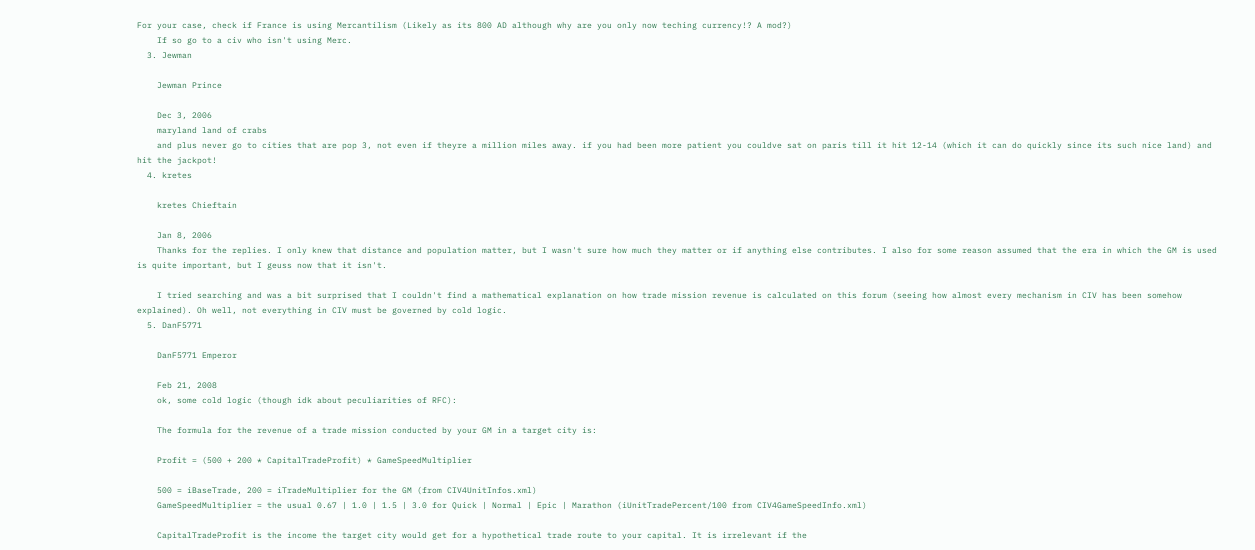For your case, check if France is using Mercantilism (Likely as its 800 AD although why are you only now teching currency!? A mod?)
    If so go to a civ who isn't using Merc.
  3. Jewman

    Jewman Prince

    Dec 3, 2006
    maryland land of crabs
    and plus never go to cities that are pop 3, not even if theyre a million miles away. if you had been more patient you couldve sat on paris till it hit 12-14 (which it can do quickly since its such nice land) and hit the jackpot!
  4. kretes

    kretes Chieftain

    Jan 8, 2006
    Thanks for the replies. I only knew that distance and population matter, but I wasn't sure how much they matter or if anything else contributes. I also for some reason assumed that the era in which the GM is used is quite important, but I geuss now that it isn't.

    I tried searching and was a bit surprised that I couldn't find a mathematical explanation on how trade mission revenue is calculated on this forum (seeing how almost every mechanism in CIV has been somehow explained). Oh well, not everything in CIV must be governed by cold logic.
  5. DanF5771

    DanF5771 Emperor

    Feb 21, 2008
    ok, some cold logic (though idk about peculiarities of RFC):

    The formula for the revenue of a trade mission conducted by your GM in a target city is:

    Profit = (500 + 200 * CapitalTradeProfit) * GameSpeedMultiplier

    500 = iBaseTrade, 200 = iTradeMultiplier for the GM (from CIV4UnitInfos.xml)
    GameSpeedMultiplier = the usual 0.67 | 1.0 | 1.5 | 3.0 for Quick | Normal | Epic | Marathon (iUnitTradePercent/100 from CIV4GameSpeedInfo.xml)

    CapitalTradeProfit is the income the target city would get for a hypothetical trade route to your capital. It is irrelevant if the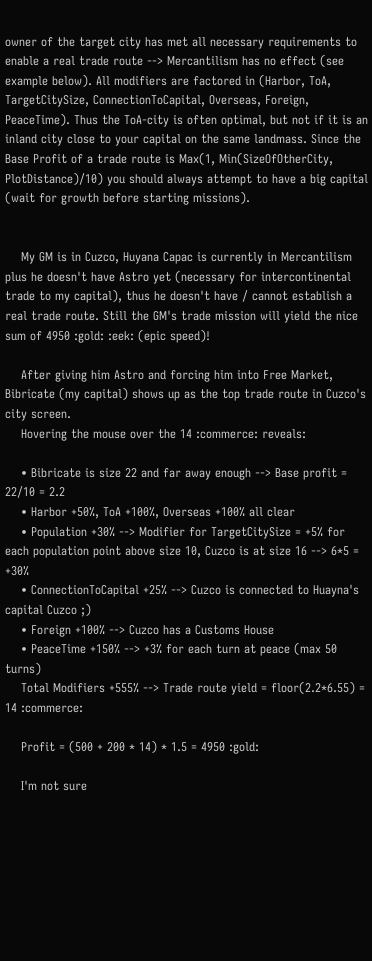owner of the target city has met all necessary requirements to enable a real trade route --> Mercantilism has no effect (see example below). All modifiers are factored in (Harbor, ToA, TargetCitySize, ConnectionToCapital, Overseas, Foreign, PeaceTime). Thus the ToA-city is often optimal, but not if it is an inland city close to your capital on the same landmass. Since the Base Profit of a trade route is Max(1, Min(SizeOfOtherCity, PlotDistance)/10) you should always attempt to have a big capital (wait for growth before starting missions).


    My GM is in Cuzco, Huyana Capac is currently in Mercantilism plus he doesn't have Astro yet (necessary for intercontinental trade to my capital), thus he doesn't have / cannot establish a real trade route. Still the GM's trade mission will yield the nice sum of 4950 :gold: :eek: (epic speed)!

    After giving him Astro and forcing him into Free Market, Bibricate (my capital) shows up as the top trade route in Cuzco's city screen.
    Hovering the mouse over the 14 :commerce: reveals:

    • Bibricate is size 22 and far away enough --> Base profit = 22/10 = 2.2
    • Harbor +50%, ToA +100%, Overseas +100% all clear
    • Population +30% --> Modifier for TargetCitySize = +5% for each population point above size 10, Cuzco is at size 16 --> 6*5 = +30%
    • ConnectionToCapital +25% --> Cuzco is connected to Huayna's capital Cuzco ;)
    • Foreign +100% --> Cuzco has a Customs House
    • PeaceTime +150% --> +3% for each turn at peace (max 50 turns)
    Total Modifiers +555% --> Trade route yield = floor(2.2*6.55) = 14 :commerce:

    Profit = (500 + 200 * 14) * 1.5 = 4950 :gold:

    I'm not sure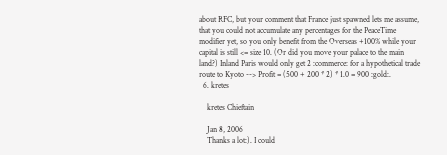about RFC, but your comment that France just spawned lets me assume, that you could not accumulate any percentages for the PeaceTime modifier yet, so you only benefit from the Overseas +100% while your capital is still <= size 10. (Or did you move your palace to the main land?) Inland Paris would only get 2 :commerce: for a hypothetical trade route to Kyoto --> Profit = (500 + 200 * 2) * 1.0 = 900 :gold:.
  6. kretes

    kretes Chieftain

    Jan 8, 2006
    Thanks a lot:). I could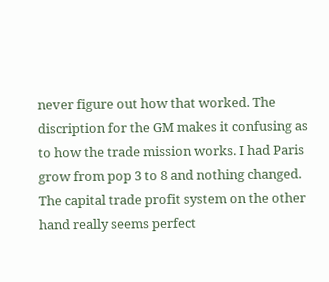never figure out how that worked. The discription for the GM makes it confusing as to how the trade mission works. I had Paris grow from pop 3 to 8 and nothing changed. The capital trade profit system on the other hand really seems perfect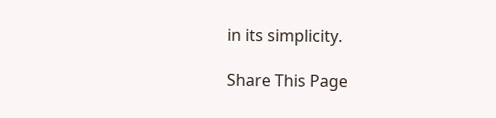in its simplicity.

Share This Page